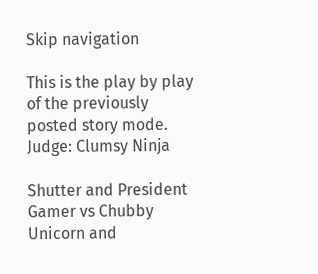Skip navigation

This is the play by play of the previously posted story mode.
Judge: Clumsy Ninja

Shutter and President Gamer vs Chubby Unicorn and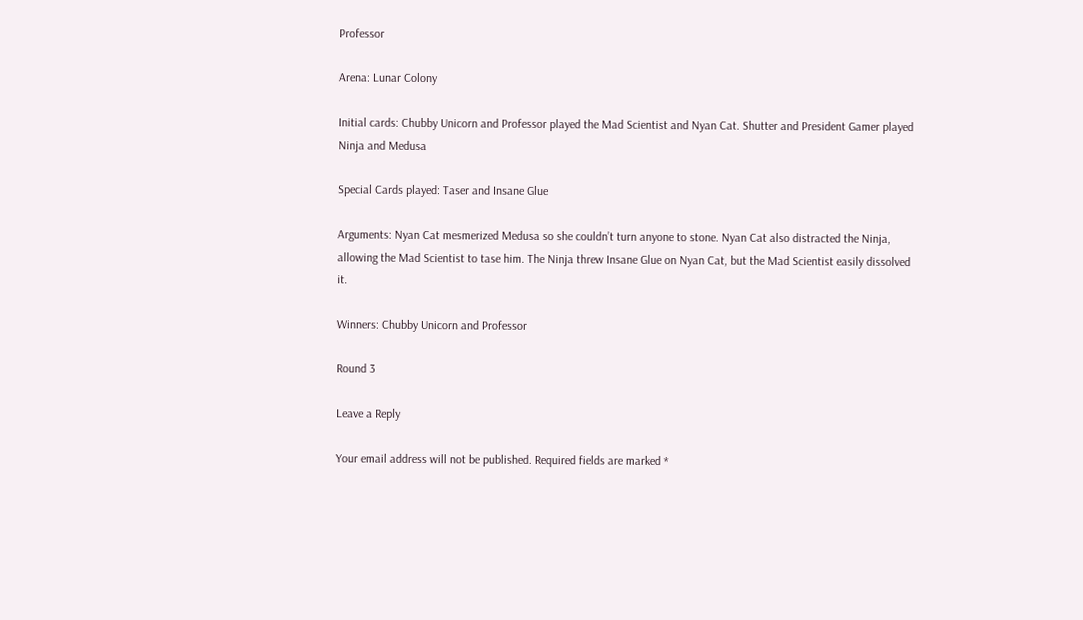Professor

Arena: Lunar Colony

Initial cards: Chubby Unicorn and Professor played the Mad Scientist and Nyan Cat. Shutter and President Gamer played Ninja and Medusa

Special Cards played: Taser and Insane Glue

Arguments: Nyan Cat mesmerized Medusa so she couldn’t turn anyone to stone. Nyan Cat also distracted the Ninja, allowing the Mad Scientist to tase him. The Ninja threw Insane Glue on Nyan Cat, but the Mad Scientist easily dissolved it.

Winners: Chubby Unicorn and Professor

Round 3

Leave a Reply

Your email address will not be published. Required fields are marked *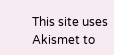This site uses Akismet to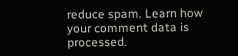reduce spam. Learn how your comment data is processed.